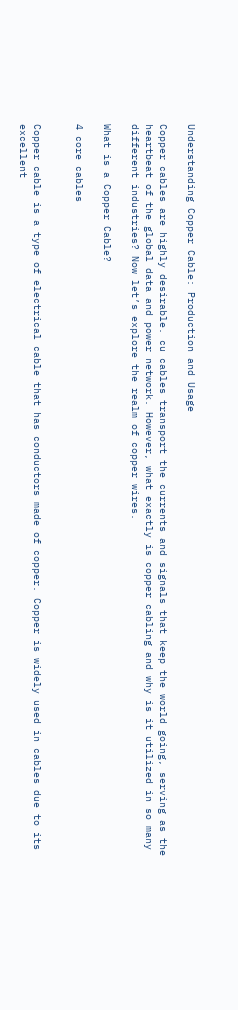Understanding Copper Cable: Production and Usage

Copper cables are highly desirable. cu cables transport the currents and signals that keep the world going, serving as the heartbeat of the global data and power network. However, what exactly is copper cabling and why is it utilized in so many different industries? Now let’s explore the realm of copper wires.

What is a Copper Cable?

4 core cables


Copper cable is a type of electrical cable that has conductors made of copper. Copper is widely used in cables due to its excellent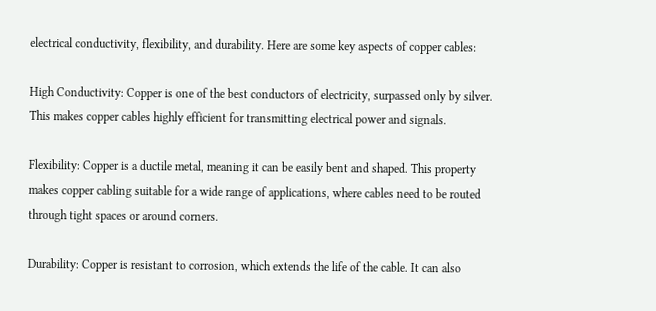electrical conductivity, flexibility, and durability. Here are some key aspects of copper cables:

High Conductivity: Copper is one of the best conductors of electricity, surpassed only by silver. This makes copper cables highly efficient for transmitting electrical power and signals.

Flexibility: Copper is a ductile metal, meaning it can be easily bent and shaped. This property makes copper cabling suitable for a wide range of applications, where cables need to be routed through tight spaces or around corners.

Durability: Copper is resistant to corrosion, which extends the life of the cable. It can also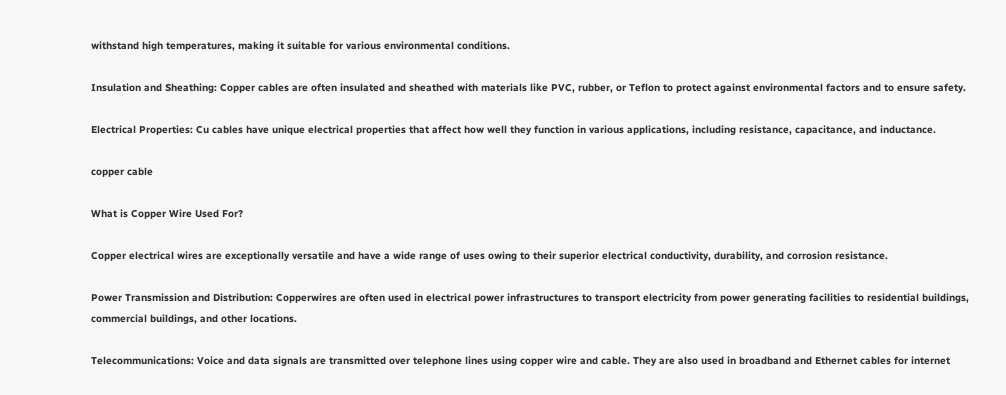withstand high temperatures, making it suitable for various environmental conditions.

Insulation and Sheathing: Copper cables are often insulated and sheathed with materials like PVC, rubber, or Teflon to protect against environmental factors and to ensure safety.

Electrical Properties: Cu cables have unique electrical properties that affect how well they function in various applications, including resistance, capacitance, and inductance.

copper cable

What is Copper Wire Used For?

Copper electrical wires are exceptionally versatile and have a wide range of uses owing to their superior electrical conductivity, durability, and corrosion resistance.

Power Transmission and Distribution: Copperwires are often used in electrical power infrastructures to transport electricity from power generating facilities to residential buildings, commercial buildings, and other locations.

Telecommunications: Voice and data signals are transmitted over telephone lines using copper wire and cable. They are also used in broadband and Ethernet cables for internet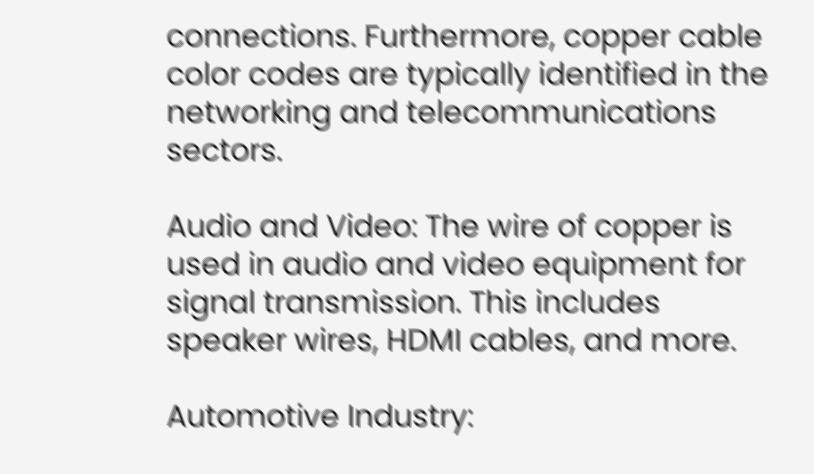connections. Furthermore, copper cable color codes are typically identified in the networking and telecommunications sectors.

Audio and Video: The wire of copper is used in audio and video equipment for signal transmission. This includes speaker wires, HDMI cables, and more.

Automotive Industry: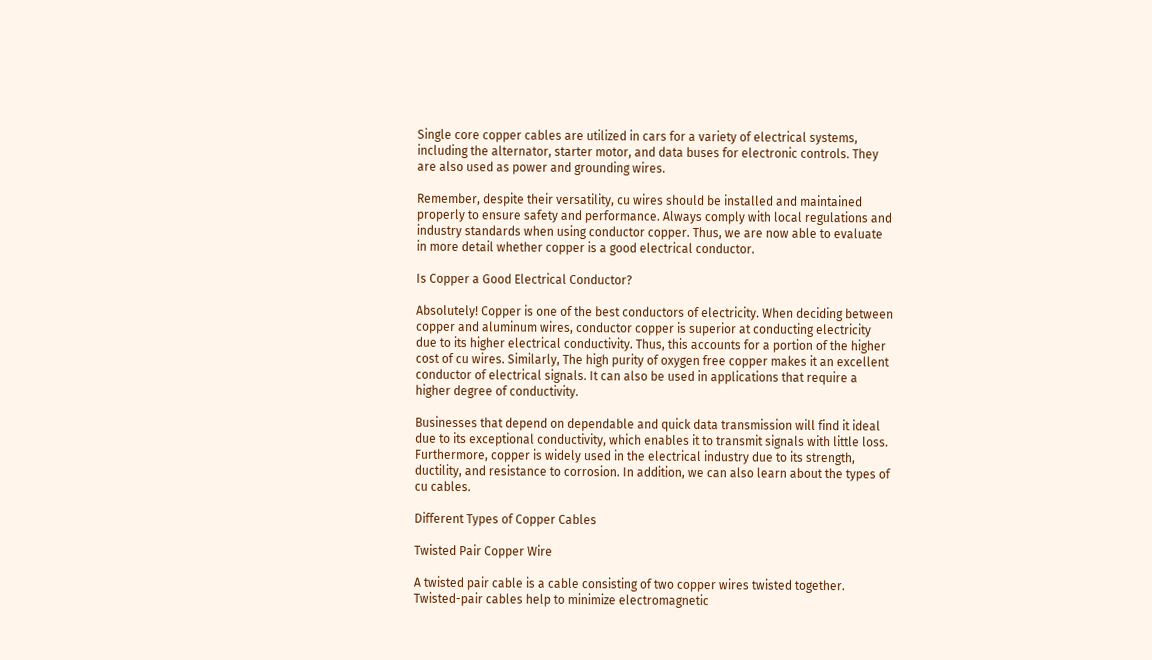Single core copper cables are utilized in cars for a variety of electrical systems, including the alternator, starter motor, and data buses for electronic controls. They are also used as power and grounding wires.

Remember, despite their versatility, cu wires should be installed and maintained properly to ensure safety and performance. Always comply with local regulations and industry standards when using conductor copper. Thus, we are now able to evaluate in more detail whether copper is a good electrical conductor.

Is Copper a Good Electrical Conductor?

Absolutely! Copper is one of the best conductors of electricity. When deciding between copper and aluminum wires, conductor copper is superior at conducting electricity due to its higher electrical conductivity. Thus, this accounts for a portion of the higher cost of cu wires. Similarly, The high purity of oxygen free copper makes it an excellent conductor of electrical signals. It can also be used in applications that require a higher degree of conductivity.

Businesses that depend on dependable and quick data transmission will find it ideal due to its exceptional conductivity, which enables it to transmit signals with little loss. Furthermore, copper is widely used in the electrical industry due to its strength, ductility, and resistance to corrosion. In addition, we can also learn about the types of cu cables.

Different Types of Copper Cables

Twisted Pair Copper Wire

A twisted pair cable is a cable consisting of two copper wires twisted together. Twisted-pair cables help to minimize electromagnetic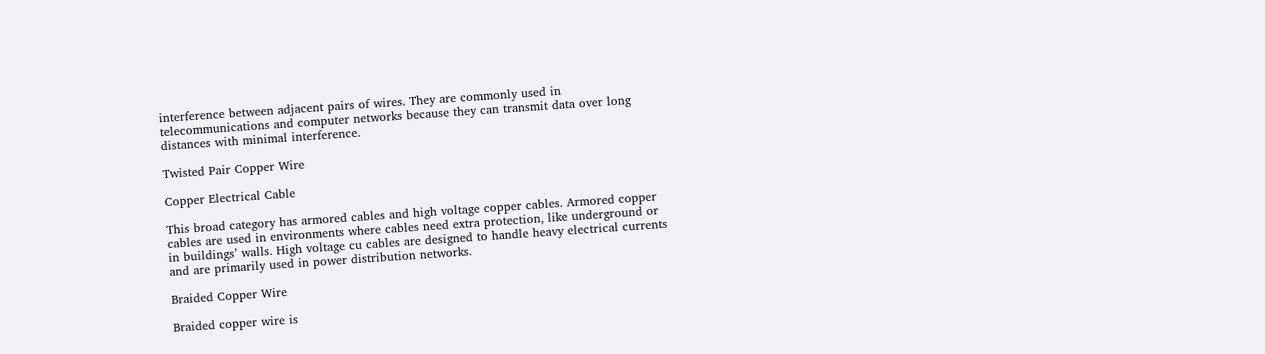interference between adjacent pairs of wires. They are commonly used in telecommunications and computer networks because they can transmit data over long distances with minimal interference.

Twisted Pair Copper Wire

Copper Electrical Cable

This broad category has armored cables and high voltage copper cables. Armored copper cables are used in environments where cables need extra protection, like underground or in buildings’ walls. High voltage cu cables are designed to handle heavy electrical currents and are primarily used in power distribution networks.

Braided Copper Wire

Braided copper wire is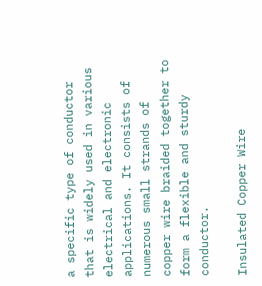a specific type of conductor that is widely used in various electrical and electronic applications. It consists of numerous small strands of copper wire braided together to form a flexible and sturdy conductor.

Insulated Copper Wire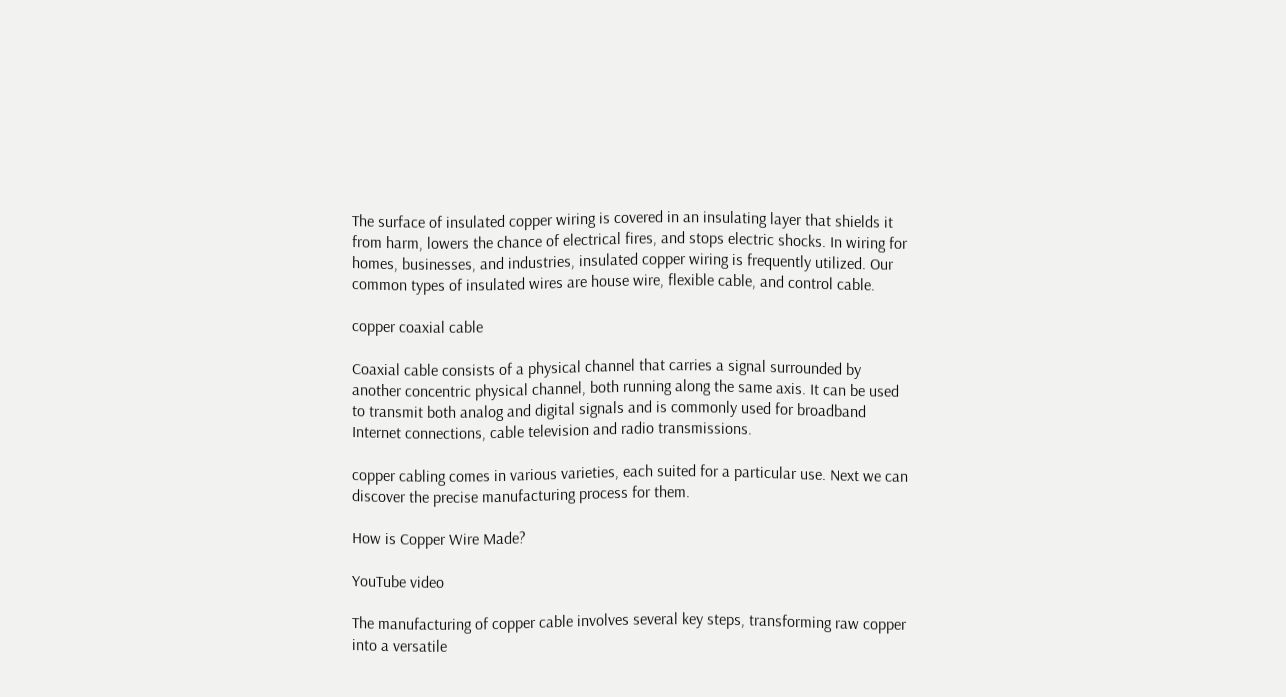The surface of insulated copper wiring is covered in an insulating layer that shields it from harm, lowers the chance of electrical fires, and stops electric shocks. In wiring for homes, businesses, and industries, insulated copper wiring is frequently utilized. Our common types of insulated wires are house wire, flexible cable, and control cable.

copper coaxial cable

Coaxial cable consists of a physical channel that carries a signal surrounded by another concentric physical channel, both running along the same axis. It can be used to transmit both analog and digital signals and is commonly used for broadband Internet connections, cable television and radio transmissions.

copper cabling comes in various varieties, each suited for a particular use. Next we can discover the precise manufacturing process for them.

How is Copper Wire Made?

YouTube video

The manufacturing of copper cable involves several key steps, transforming raw copper into a versatile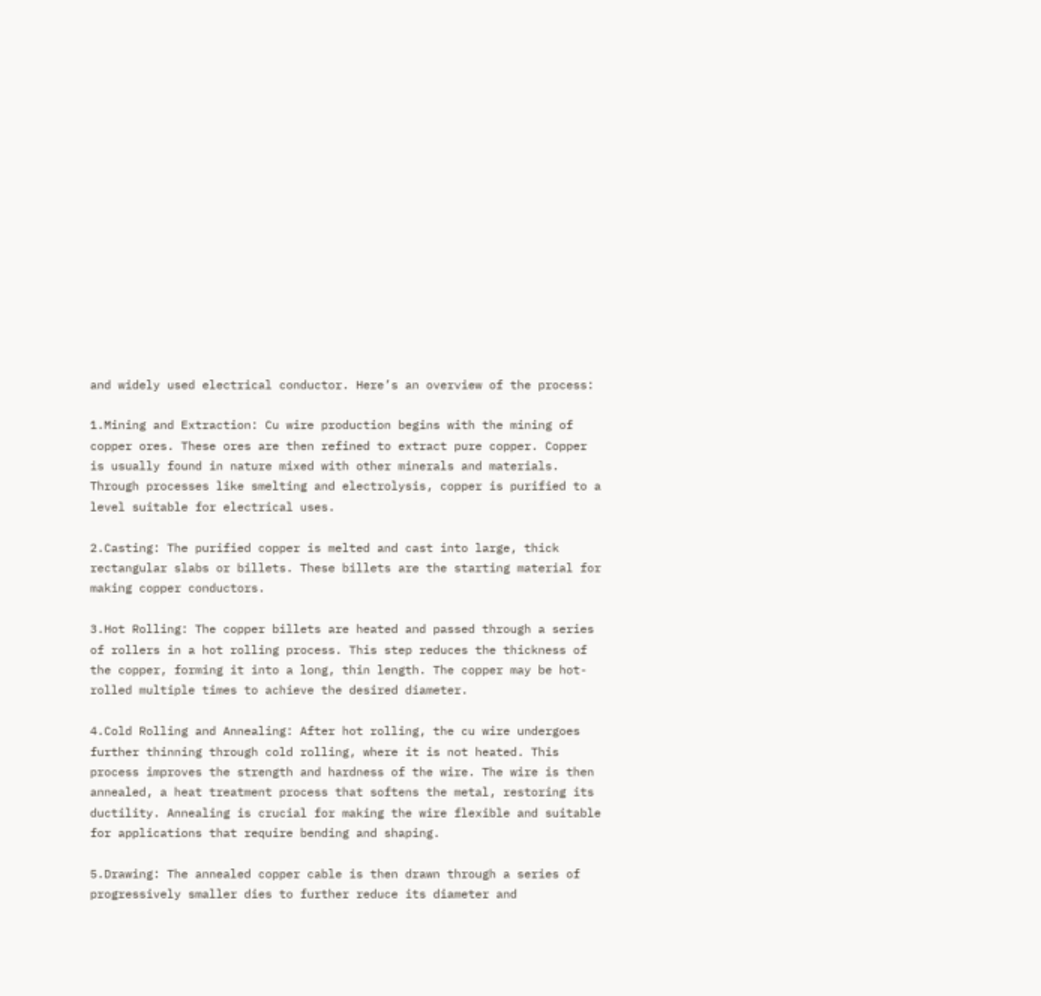and widely used electrical conductor. Here’s an overview of the process:

1.Mining and Extraction: Cu wire production begins with the mining of copper ores. These ores are then refined to extract pure copper. Copper is usually found in nature mixed with other minerals and materials. Through processes like smelting and electrolysis, copper is purified to a level suitable for electrical uses.

2.Casting: The purified copper is melted and cast into large, thick rectangular slabs or billets. These billets are the starting material for making copper conductors.

3.Hot Rolling: The copper billets are heated and passed through a series of rollers in a hot rolling process. This step reduces the thickness of the copper, forming it into a long, thin length. The copper may be hot-rolled multiple times to achieve the desired diameter.

4.Cold Rolling and Annealing: After hot rolling, the cu wire undergoes further thinning through cold rolling, where it is not heated. This process improves the strength and hardness of the wire. The wire is then annealed, a heat treatment process that softens the metal, restoring its ductility. Annealing is crucial for making the wire flexible and suitable for applications that require bending and shaping.

5.Drawing: The annealed copper cable is then drawn through a series of progressively smaller dies to further reduce its diameter and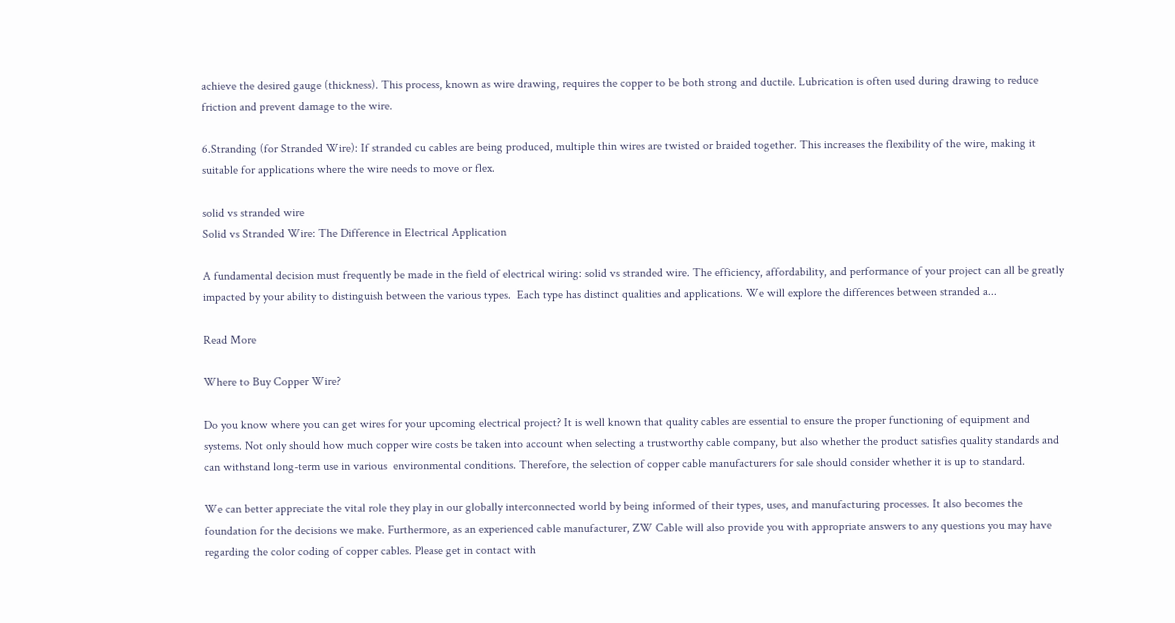achieve the desired gauge (thickness). This process, known as wire drawing, requires the copper to be both strong and ductile. Lubrication is often used during drawing to reduce friction and prevent damage to the wire.

6.Stranding (for Stranded Wire): If stranded cu cables are being produced, multiple thin wires are twisted or braided together. This increases the flexibility of the wire, making it suitable for applications where the wire needs to move or flex.

solid vs stranded wire
Solid vs Stranded Wire: The Difference in Electrical Application

A fundamental decision must frequently be made in the field of electrical wiring: solid vs stranded wire. The efficiency, affordability, and performance of your project can all be greatly impacted by your ability to distinguish between the various types.  Each type has distinct qualities and applications. We will explore the differences between stranded a...

Read More

Where to Buy Copper Wire?

Do you know where you can get wires for your upcoming electrical project? It is well known that quality cables are essential to ensure the proper functioning of equipment and systems. Not only should how much copper wire costs be taken into account when selecting a trustworthy cable company, but also whether the product satisfies quality standards and can withstand long-term use in various  environmental conditions. Therefore, the selection of copper cable manufacturers for sale should consider whether it is up to standard.

We can better appreciate the vital role they play in our globally interconnected world by being informed of their types, uses, and manufacturing processes. It also becomes the foundation for the decisions we make. Furthermore, as an experienced cable manufacturer, ZW Cable will also provide you with appropriate answers to any questions you may have regarding the color coding of copper cables. Please get in contact with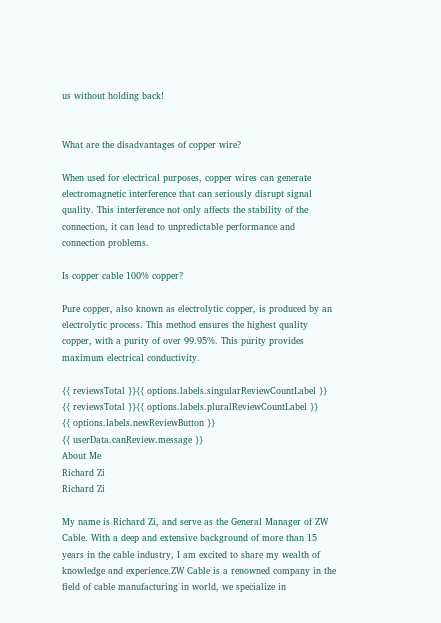us without holding back!


What are the disadvantages of copper wire?

When used for electrical purposes, copper wires can generate electromagnetic interference that can seriously disrupt signal quality. This interference not only affects the stability of the connection, it can lead to unpredictable performance and connection problems.

Is copper cable 100% copper?

Pure copper, also known as electrolytic copper, is produced by an electrolytic process. This method ensures the highest quality copper, with a purity of over 99.95%. This purity provides maximum electrical conductivity.

{{ reviewsTotal }}{{ options.labels.singularReviewCountLabel }}
{{ reviewsTotal }}{{ options.labels.pluralReviewCountLabel }}
{{ options.labels.newReviewButton }}
{{ userData.canReview.message }}
About Me
Richard Zi
Richard Zi

My name is Richard Zi, and serve as the General Manager of ZW Cable. With a deep and extensive background of more than 15 years in the cable industry, I am excited to share my wealth of knowledge and experience.ZW Cable is a renowned company in the field of cable manufacturing in world, we specialize in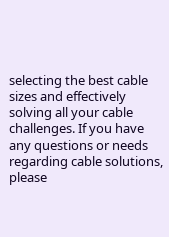selecting the best cable sizes and effectively solving all your cable challenges. If you have any questions or needs regarding cable solutions, please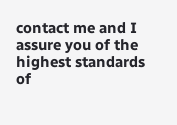contact me and I assure you of the highest standards of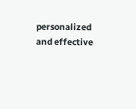personalized and effective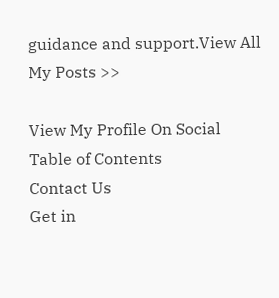guidance and support.View All My Posts >>

View My Profile On Social
Table of Contents
Contact Us
Get in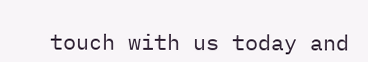touch with us today and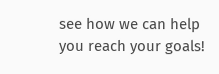see how we can help you reach your goals!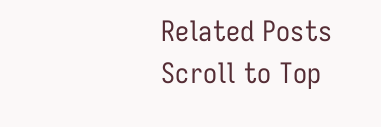Related Posts
Scroll to Top